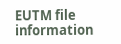EUTM file information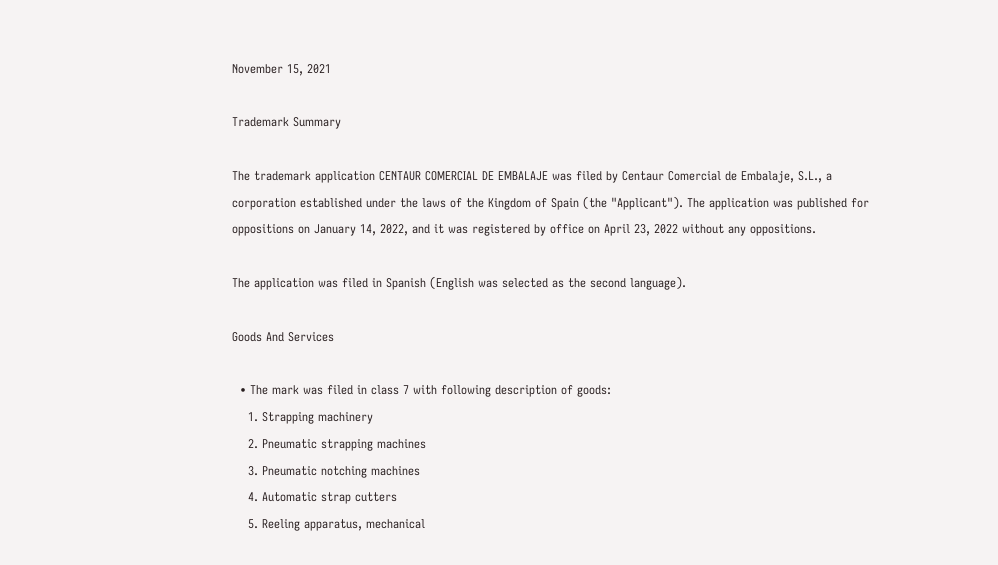November 15, 2021

Trademark Summary

The trademark application CENTAUR COMERCIAL DE EMBALAJE was filed by Centaur Comercial de Embalaje, S.L., a corporation established under the laws of the Kingdom of Spain (the "Applicant"). The application was published for oppositions on January 14, 2022, and it was registered by office on April 23, 2022 without any oppositions.

The application was filed in Spanish (English was selected as the second language).

Goods And Services

  • The mark was filed in class 7 with following description of goods:
    1. Strapping machinery
    2. Pneumatic strapping machines
    3. Pneumatic notching machines
    4. Automatic strap cutters
    5. Reeling apparatus, mechanical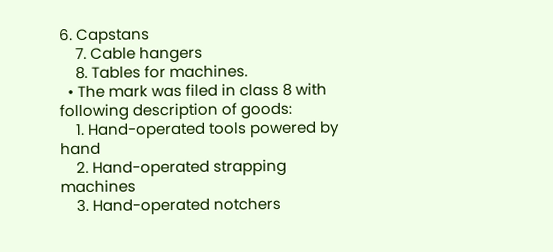6. Capstans
    7. Cable hangers
    8. Tables for machines.
  • The mark was filed in class 8 with following description of goods:
    1. Hand-operated tools powered by hand
    2. Hand-operated strapping machines
    3. Hand-operated notchers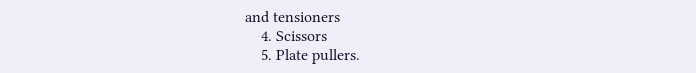and tensioners
    4. Scissors
    5. Plate pullers.